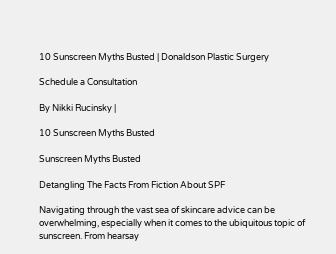10 Sunscreen Myths Busted | Donaldson Plastic Surgery

Schedule a Consultation

By Nikki Rucinsky |

10 Sunscreen Myths Busted

Sunscreen Myths Busted

Detangling The Facts From Fiction About SPF

Navigating through the vast sea of skincare advice can be overwhelming, especially when it comes to the ubiquitous topic of sunscreen. From hearsay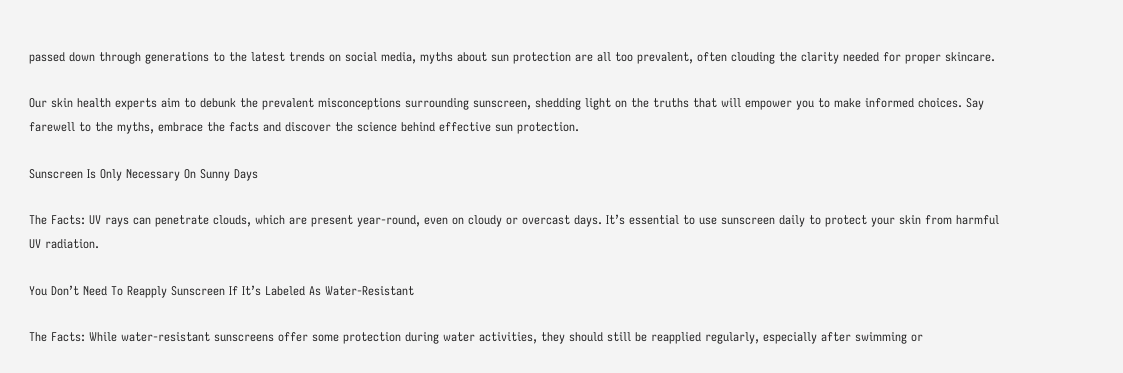passed down through generations to the latest trends on social media, myths about sun protection are all too prevalent, often clouding the clarity needed for proper skincare.

Our skin health experts aim to debunk the prevalent misconceptions surrounding sunscreen, shedding light on the truths that will empower you to make informed choices. Say farewell to the myths, embrace the facts and discover the science behind effective sun protection.

Sunscreen Is Only Necessary On Sunny Days

The Facts: UV rays can penetrate clouds, which are present year-round, even on cloudy or overcast days. It’s essential to use sunscreen daily to protect your skin from harmful UV radiation.

You Don’t Need To Reapply Sunscreen If It’s Labeled As Water-Resistant

The Facts: While water-resistant sunscreens offer some protection during water activities, they should still be reapplied regularly, especially after swimming or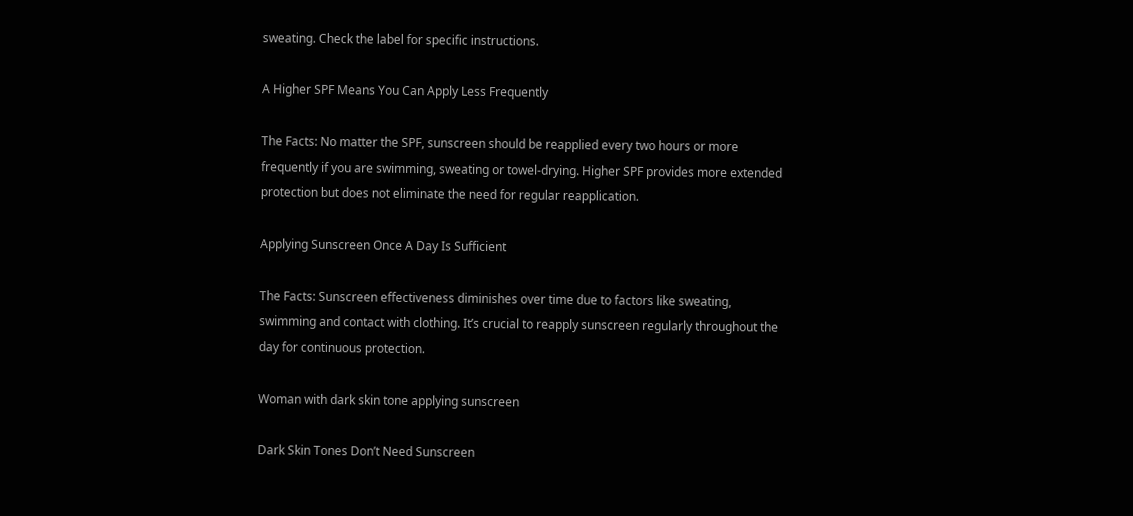sweating. Check the label for specific instructions.

A Higher SPF Means You Can Apply Less Frequently

The Facts: No matter the SPF, sunscreen should be reapplied every two hours or more frequently if you are swimming, sweating or towel-drying. Higher SPF provides more extended protection but does not eliminate the need for regular reapplication.

Applying Sunscreen Once A Day Is Sufficient

The Facts: Sunscreen effectiveness diminishes over time due to factors like sweating, swimming and contact with clothing. It’s crucial to reapply sunscreen regularly throughout the day for continuous protection.

Woman with dark skin tone applying sunscreen

Dark Skin Tones Don’t Need Sunscreen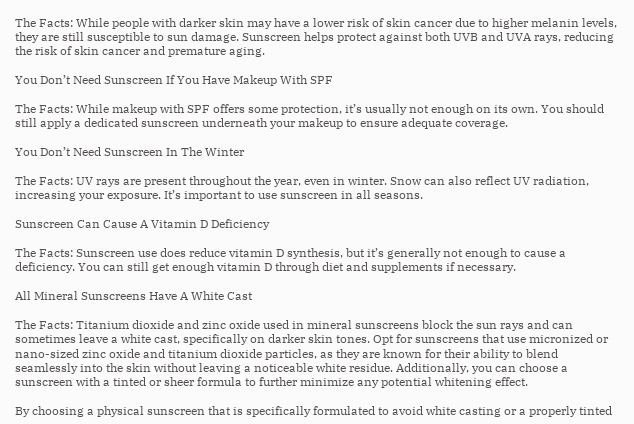The Facts: While people with darker skin may have a lower risk of skin cancer due to higher melanin levels, they are still susceptible to sun damage. Sunscreen helps protect against both UVB and UVA rays, reducing the risk of skin cancer and premature aging.

You Don’t Need Sunscreen If You Have Makeup With SPF

The Facts: While makeup with SPF offers some protection, it’s usually not enough on its own. You should still apply a dedicated sunscreen underneath your makeup to ensure adequate coverage.

You Don’t Need Sunscreen In The Winter

The Facts: UV rays are present throughout the year, even in winter. Snow can also reflect UV radiation, increasing your exposure. It’s important to use sunscreen in all seasons.

Sunscreen Can Cause A Vitamin D Deficiency

The Facts: Sunscreen use does reduce vitamin D synthesis, but it’s generally not enough to cause a deficiency. You can still get enough vitamin D through diet and supplements if necessary.

All Mineral Sunscreens Have A White Cast

The Facts: Titanium dioxide and zinc oxide used in mineral sunscreens block the sun rays and can sometimes leave a white cast, specifically on darker skin tones. Opt for sunscreens that use micronized or nano-sized zinc oxide and titanium dioxide particles, as they are known for their ability to blend seamlessly into the skin without leaving a noticeable white residue. Additionally, you can choose a sunscreen with a tinted or sheer formula to further minimize any potential whitening effect.

By choosing a physical sunscreen that is specifically formulated to avoid white casting or a properly tinted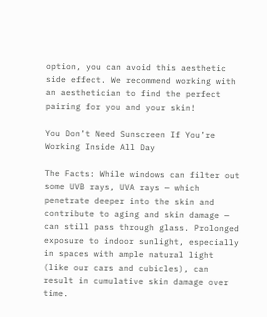option, you can avoid this aesthetic side effect. We recommend working with an aesthetician to find the perfect pairing for you and your skin!

You Don’t Need Sunscreen If You’re Working Inside All Day

The Facts: While windows can filter out some UVB rays, UVA rays — which penetrate deeper into the skin and contribute to aging and skin damage — can still pass through glass. Prolonged exposure to indoor sunlight, especially in spaces with ample natural light (like our cars and cubicles), can result in cumulative skin damage over time.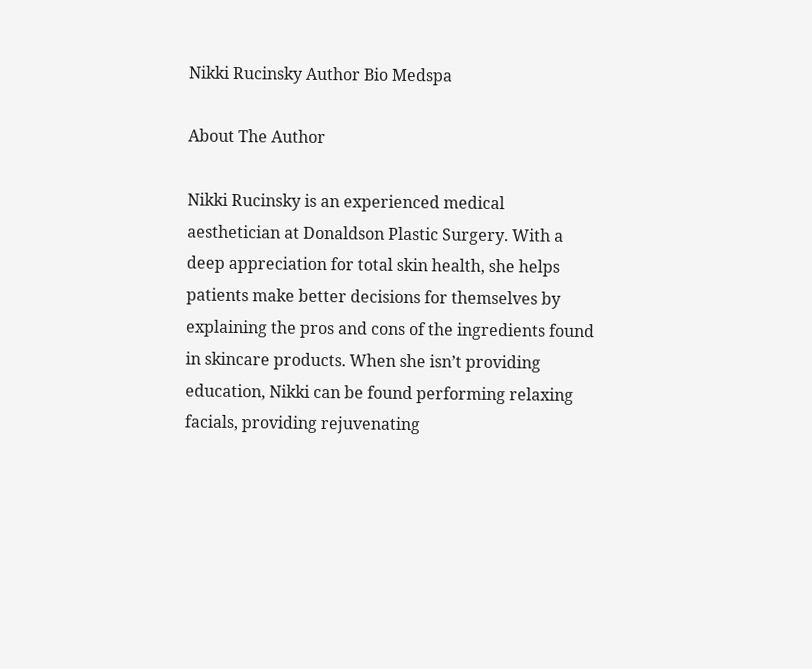Nikki Rucinsky Author Bio Medspa

About The Author

Nikki Rucinsky is an experienced medical aesthetician at Donaldson Plastic Surgery. With a deep appreciation for total skin health, she helps patients make better decisions for themselves by explaining the pros and cons of the ingredients found in skincare products. When she isn’t providing education, Nikki can be found performing relaxing facials, providing rejuvenating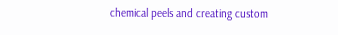chemical peels and creating custom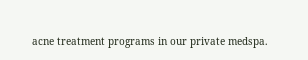acne treatment programs in our private medspa.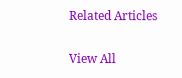Related Articles

View All